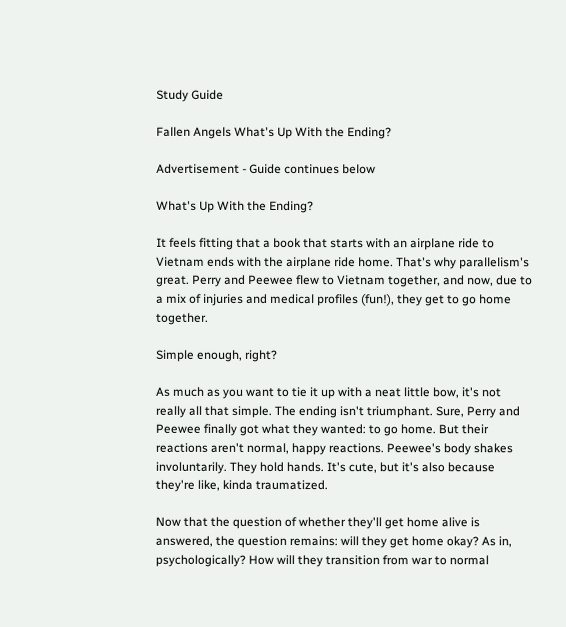Study Guide

Fallen Angels What's Up With the Ending?

Advertisement - Guide continues below

What's Up With the Ending?

It feels fitting that a book that starts with an airplane ride to Vietnam ends with the airplane ride home. That's why parallelism's great. Perry and Peewee flew to Vietnam together, and now, due to a mix of injuries and medical profiles (fun!), they get to go home together.

Simple enough, right?

As much as you want to tie it up with a neat little bow, it's not really all that simple. The ending isn't triumphant. Sure, Perry and Peewee finally got what they wanted: to go home. But their reactions aren't normal, happy reactions. Peewee's body shakes involuntarily. They hold hands. It's cute, but it's also because they're like, kinda traumatized.

Now that the question of whether they'll get home alive is answered, the question remains: will they get home okay? As in, psychologically? How will they transition from war to normal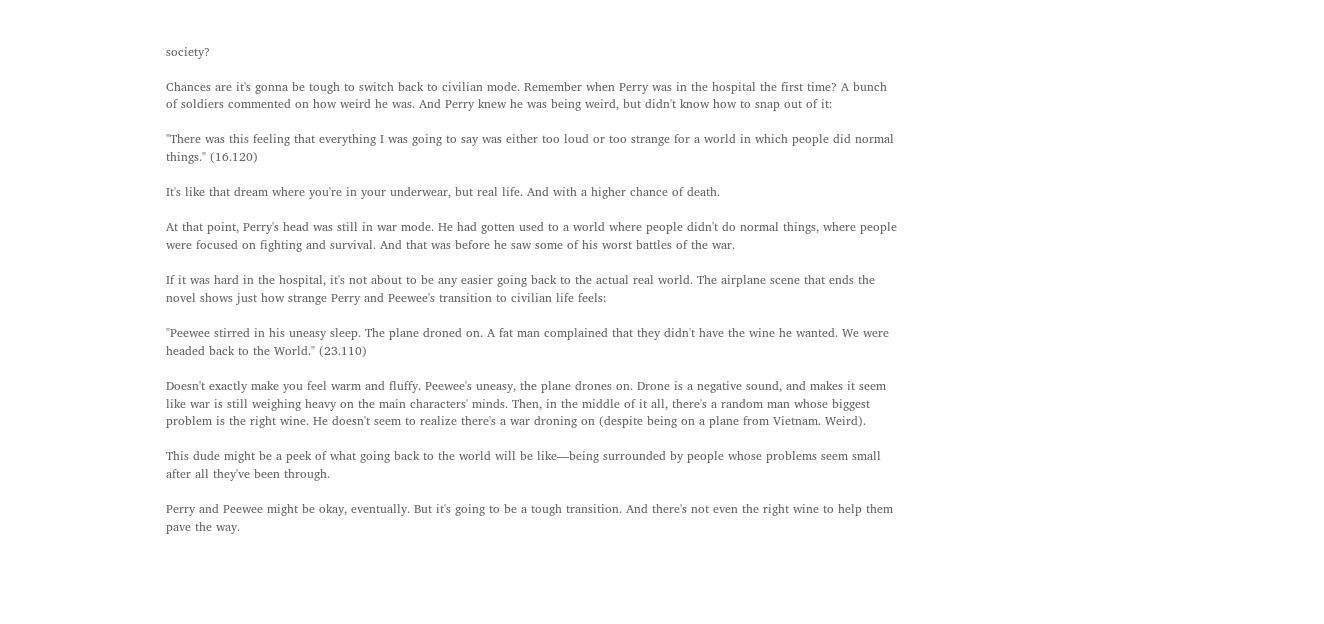society?

Chances are it's gonna be tough to switch back to civilian mode. Remember when Perry was in the hospital the first time? A bunch of soldiers commented on how weird he was. And Perry knew he was being weird, but didn't know how to snap out of it:

"There was this feeling that everything I was going to say was either too loud or too strange for a world in which people did normal things." (16.120)

It's like that dream where you're in your underwear, but real life. And with a higher chance of death.

At that point, Perry's head was still in war mode. He had gotten used to a world where people didn't do normal things, where people were focused on fighting and survival. And that was before he saw some of his worst battles of the war.

If it was hard in the hospital, it's not about to be any easier going back to the actual real world. The airplane scene that ends the novel shows just how strange Perry and Peewee's transition to civilian life feels:

"Peewee stirred in his uneasy sleep. The plane droned on. A fat man complained that they didn't have the wine he wanted. We were headed back to the World." (23.110)

Doesn't exactly make you feel warm and fluffy. Peewee's uneasy, the plane drones on. Drone is a negative sound, and makes it seem like war is still weighing heavy on the main characters' minds. Then, in the middle of it all, there's a random man whose biggest problem is the right wine. He doesn't seem to realize there's a war droning on (despite being on a plane from Vietnam. Weird).

This dude might be a peek of what going back to the world will be like—being surrounded by people whose problems seem small after all they've been through.

Perry and Peewee might be okay, eventually. But it's going to be a tough transition. And there's not even the right wine to help them pave the way.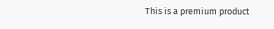This is a premium product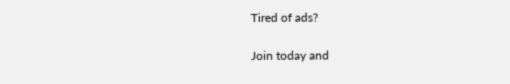Tired of ads?

Join today and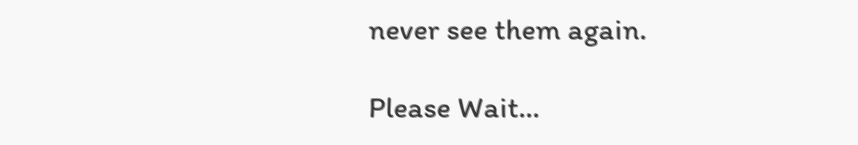never see them again.

Please Wait...